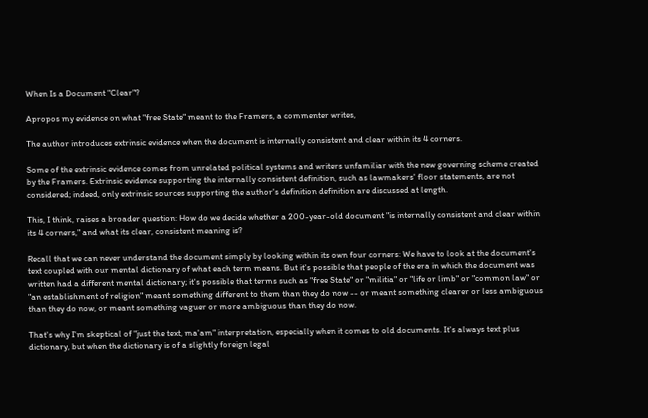When Is a Document "Clear"?

Apropos my evidence on what "free State" meant to the Framers, a commenter writes,

The author introduces extrinsic evidence when the document is internally consistent and clear within its 4 corners.

Some of the extrinsic evidence comes from unrelated political systems and writers unfamiliar with the new governing scheme created by the Framers. Extrinsic evidence supporting the internally consistent definition, such as lawmakers' floor statements, are not considered; indeed, only extrinsic sources supporting the author's definition definition are discussed at length.

This, I think, raises a broader question: How do we decide whether a 200-year-old document "is internally consistent and clear within its 4 corners," and what its clear, consistent meaning is?

Recall that we can never understand the document simply by looking within its own four corners: We have to look at the document's text coupled with our mental dictionary of what each term means. But it's possible that people of the era in which the document was written had a different mental dictionary; it's possible that terms such as "free State" or "militia" or "life or limb" or "common law" or "an establishment of religion" meant something different to them than they do now -- or meant something clearer or less ambiguous than they do now, or meant something vaguer or more ambiguous than they do now.

That's why I'm skeptical of "just the text, ma'am" interpretation, especially when it comes to old documents. It's always text plus dictionary, but when the dictionary is of a slightly foreign legal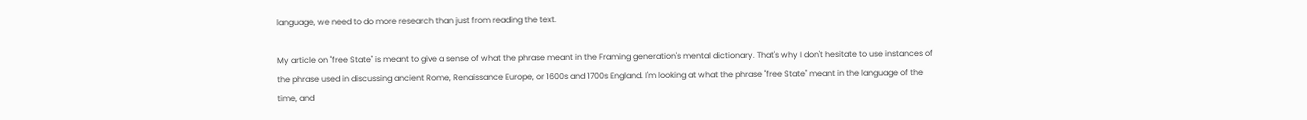language, we need to do more research than just from reading the text.

My article on "free State" is meant to give a sense of what the phrase meant in the Framing generation's mental dictionary. That's why I don't hesitate to use instances of the phrase used in discussing ancient Rome, Renaissance Europe, or 1600s and 1700s England. I'm looking at what the phrase "free State" meant in the language of the time, and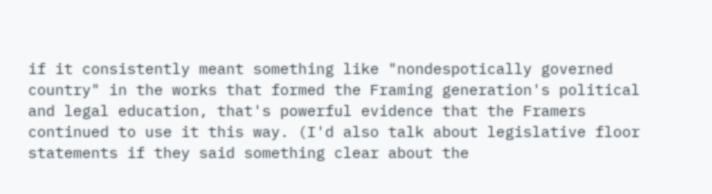if it consistently meant something like "nondespotically governed country" in the works that formed the Framing generation's political and legal education, that's powerful evidence that the Framers continued to use it this way. (I'd also talk about legislative floor statements if they said something clear about the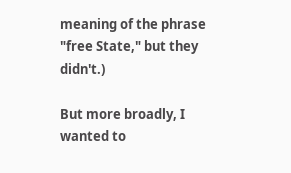meaning of the phrase "free State," but they didn't.)

But more broadly, I wanted to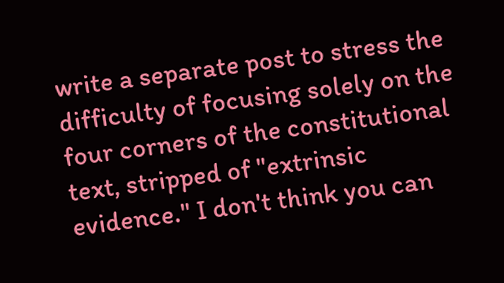write a separate post to stress the difficulty of focusing solely on the four corners of the constitutional text, stripped of "extrinsic evidence." I don't think you can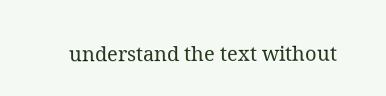understand the text without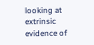looking at extrinsic evidence of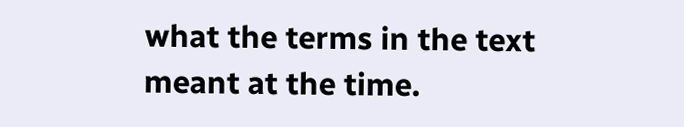what the terms in the text meant at the time.